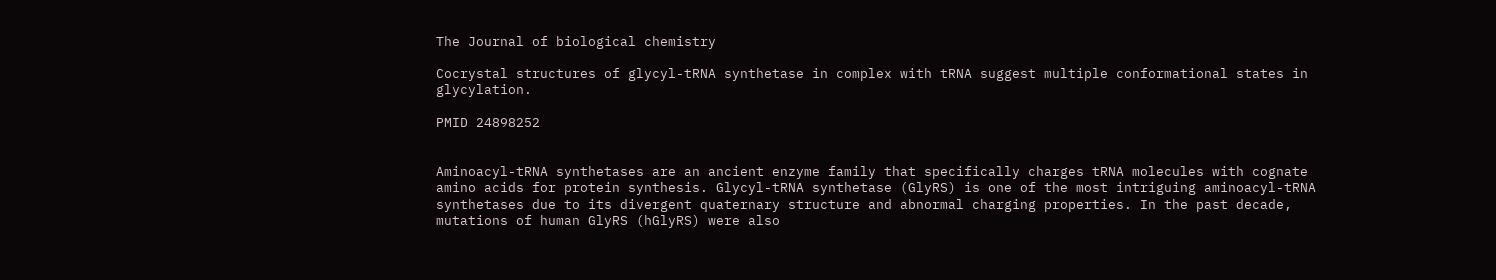The Journal of biological chemistry

Cocrystal structures of glycyl-tRNA synthetase in complex with tRNA suggest multiple conformational states in glycylation.

PMID 24898252


Aminoacyl-tRNA synthetases are an ancient enzyme family that specifically charges tRNA molecules with cognate amino acids for protein synthesis. Glycyl-tRNA synthetase (GlyRS) is one of the most intriguing aminoacyl-tRNA synthetases due to its divergent quaternary structure and abnormal charging properties. In the past decade, mutations of human GlyRS (hGlyRS) were also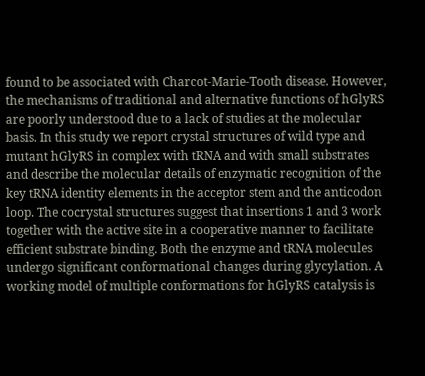found to be associated with Charcot-Marie-Tooth disease. However, the mechanisms of traditional and alternative functions of hGlyRS are poorly understood due to a lack of studies at the molecular basis. In this study we report crystal structures of wild type and mutant hGlyRS in complex with tRNA and with small substrates and describe the molecular details of enzymatic recognition of the key tRNA identity elements in the acceptor stem and the anticodon loop. The cocrystal structures suggest that insertions 1 and 3 work together with the active site in a cooperative manner to facilitate efficient substrate binding. Both the enzyme and tRNA molecules undergo significant conformational changes during glycylation. A working model of multiple conformations for hGlyRS catalysis is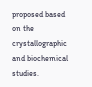proposed based on the crystallographic and biochemical studies.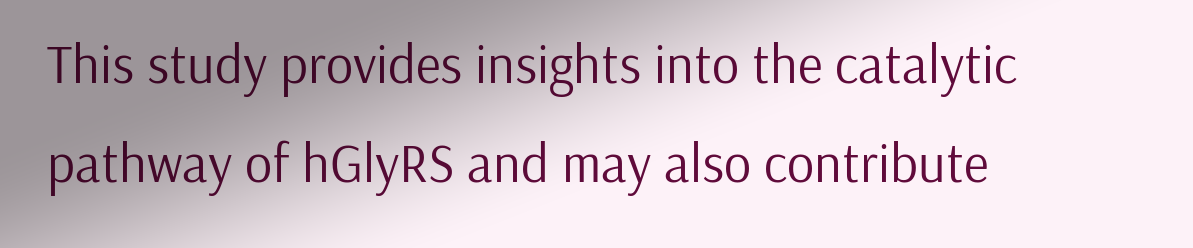This study provides insights into the catalytic pathway of hGlyRS and may also contribute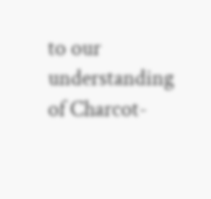to our understanding of Charcot-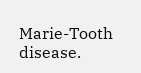Marie-Tooth disease.